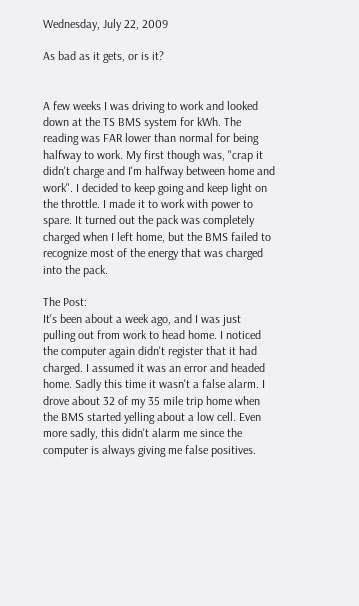Wednesday, July 22, 2009

As bad as it gets, or is it?


A few weeks I was driving to work and looked down at the TS BMS system for kWh. The reading was FAR lower than normal for being halfway to work. My first though was, "crap it didn't charge and I'm halfway between home and work". I decided to keep going and keep light on the throttle. I made it to work with power to spare. It turned out the pack was completely charged when I left home, but the BMS failed to recognize most of the energy that was charged into the pack.

The Post:
It's been about a week ago, and I was just pulling out from work to head home. I noticed the computer again didn't register that it had charged. I assumed it was an error and headed home. Sadly this time it wasn't a false alarm. I drove about 32 of my 35 mile trip home when the BMS started yelling about a low cell. Even more sadly, this didn't alarm me since the computer is always giving me false positives.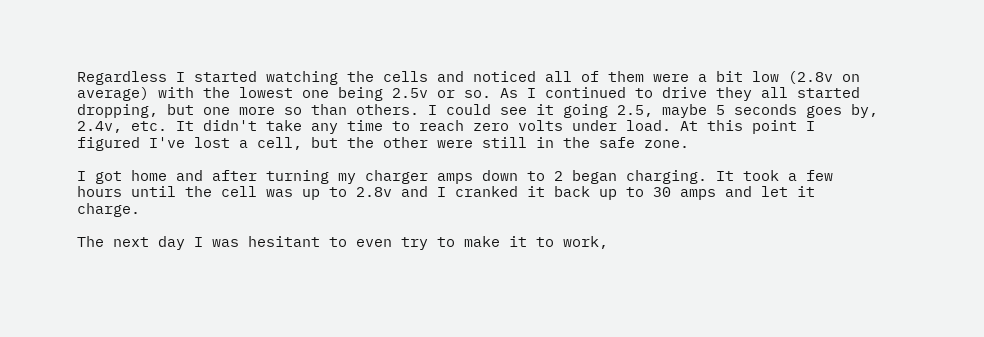Regardless I started watching the cells and noticed all of them were a bit low (2.8v on average) with the lowest one being 2.5v or so. As I continued to drive they all started dropping, but one more so than others. I could see it going 2.5, maybe 5 seconds goes by, 2.4v, etc. It didn't take any time to reach zero volts under load. At this point I figured I've lost a cell, but the other were still in the safe zone.

I got home and after turning my charger amps down to 2 began charging. It took a few hours until the cell was up to 2.8v and I cranked it back up to 30 amps and let it charge.

The next day I was hesitant to even try to make it to work,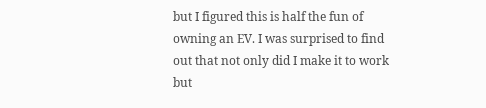but I figured this is half the fun of owning an EV. I was surprised to find out that not only did I make it to work but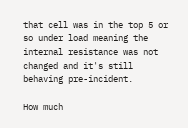that cell was in the top 5 or so under load meaning the internal resistance was not changed and it's still behaving pre-incident.

How much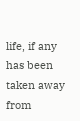life, if any has been taken away from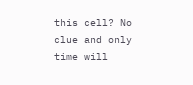this cell? No clue and only time will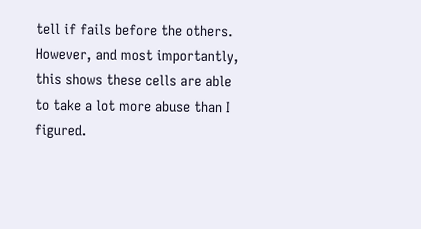tell if fails before the others. However, and most importantly, this shows these cells are able to take a lot more abuse than I figured.